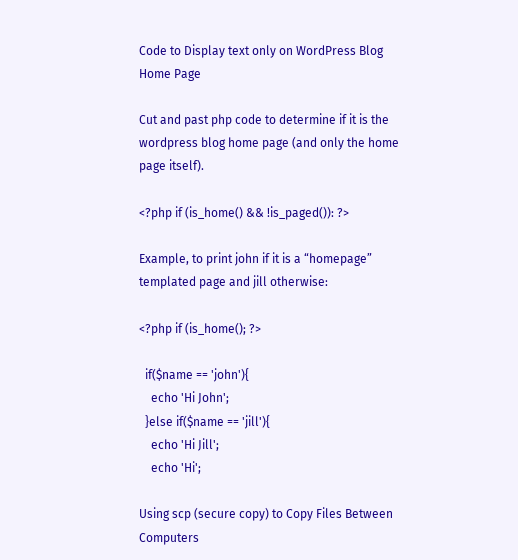Code to Display text only on WordPress Blog Home Page

Cut and past php code to determine if it is the wordpress blog home page (and only the home page itself).

<?php if (is_home() && !is_paged()): ?>

Example, to print john if it is a “homepage” templated page and jill otherwise:

<?php if (is_home(); ?>

  if($name == 'john'){
    echo 'Hi John';
  }else if($name == 'jill'){
    echo 'Hi Jill';
    echo 'Hi';

Using scp (secure copy) to Copy Files Between Computers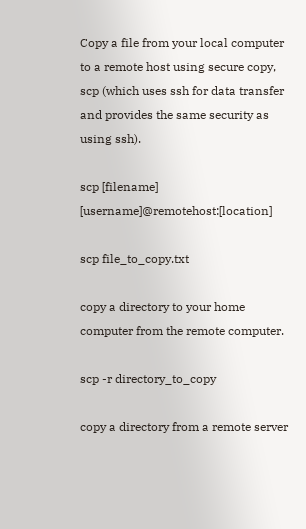Copy a file from your local computer to a remote host using secure copy, scp (which uses ssh for data transfer and provides the same security as using ssh).

scp [filename] [username]@remotehost:[location]

scp file_to_copy.txt

copy a directory to your home computer from the remote computer.

scp -r directory_to_copy

copy a directory from a remote server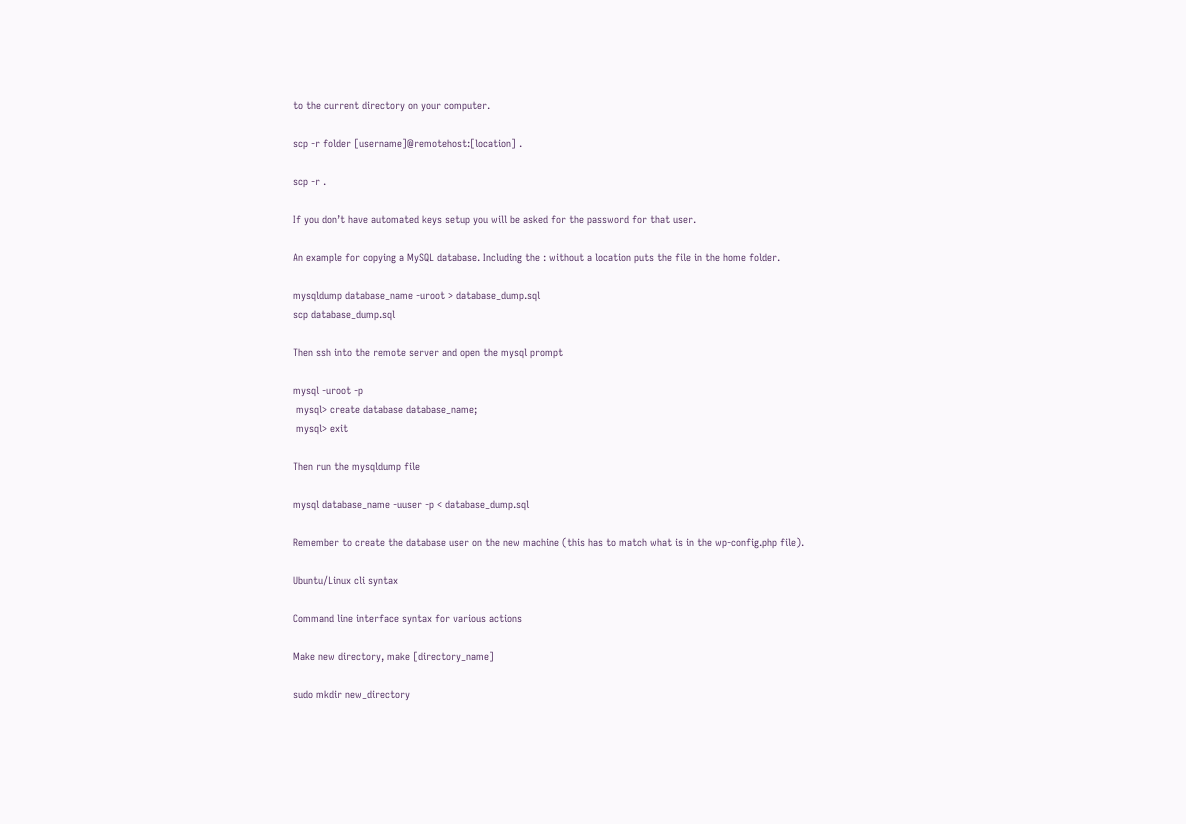to the current directory on your computer.

scp -r folder [username]@remotehost:[location] .

scp -r .

If you don’t have automated keys setup you will be asked for the password for that user.

An example for copying a MySQL database. Including the : without a location puts the file in the home folder.

mysqldump database_name -uroot > database_dump.sql
scp database_dump.sql

Then ssh into the remote server and open the mysql prompt

mysql -uroot -p
 mysql> create database database_name;
 mysql> exit

Then run the mysqldump file

mysql database_name -uuser -p < database_dump.sql

Remember to create the database user on the new machine (this has to match what is in the wp-config.php file).

Ubuntu/Linux cli syntax

Command line interface syntax for various actions

Make new directory, make [directory_name]

sudo mkdir new_directory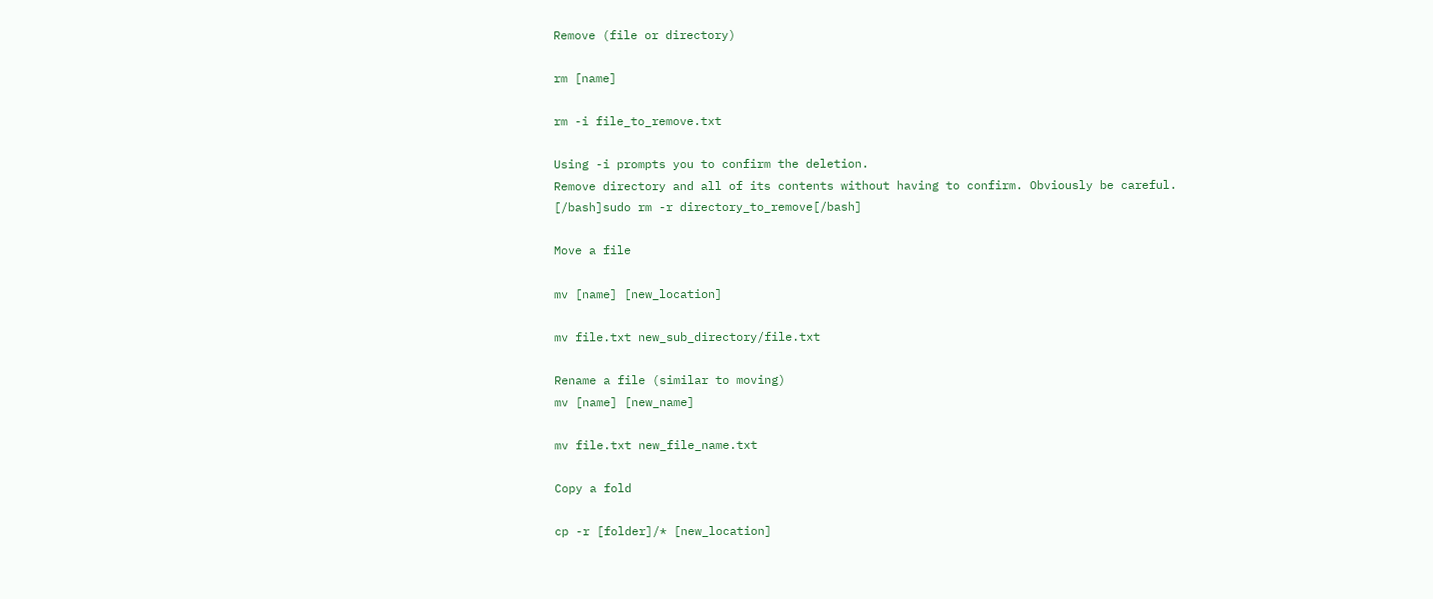Remove (file or directory)

rm [name]

rm -i file_to_remove.txt

Using -i prompts you to confirm the deletion.
Remove directory and all of its contents without having to confirm. Obviously be careful.
[/bash]sudo rm -r directory_to_remove[/bash]

Move a file

mv [name] [new_location]

mv file.txt new_sub_directory/file.txt

Rename a file (similar to moving)
mv [name] [new_name]

mv file.txt new_file_name.txt

Copy a fold

cp -r [folder]/* [new_location]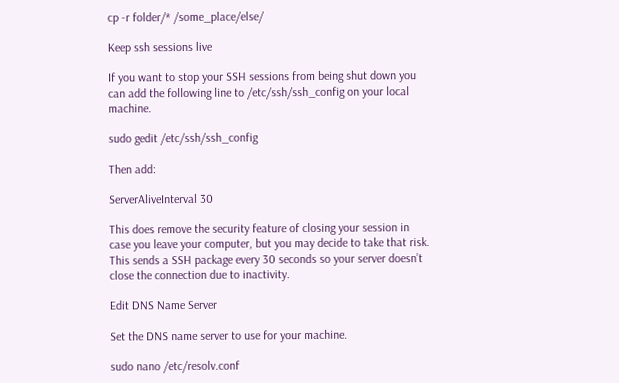cp -r folder/* /some_place/else/

Keep ssh sessions live

If you want to stop your SSH sessions from being shut down you can add the following line to /etc/ssh/ssh_config on your local machine.

sudo gedit /etc/ssh/ssh_config

Then add:

ServerAliveInterval 30

This does remove the security feature of closing your session in case you leave your computer, but you may decide to take that risk. This sends a SSH package every 30 seconds so your server doesn’t close the connection due to inactivity.

Edit DNS Name Server

Set the DNS name server to use for your machine.

sudo nano /etc/resolv.conf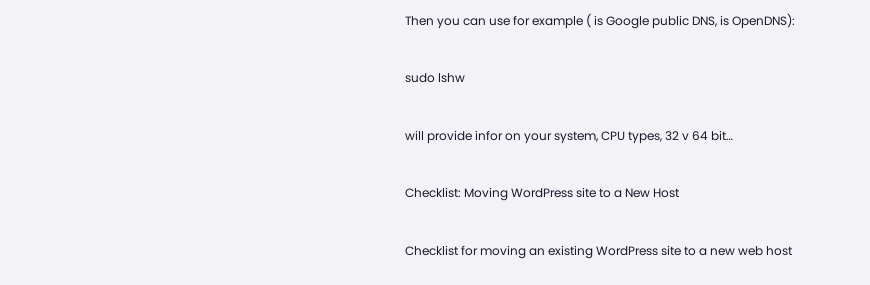Then you can use for example ( is Google public DNS, is OpenDNS):

sudo lshw

will provide infor on your system, CPU types, 32 v 64 bit…

Checklist: Moving WordPress site to a New Host

Checklist for moving an existing WordPress site to a new web host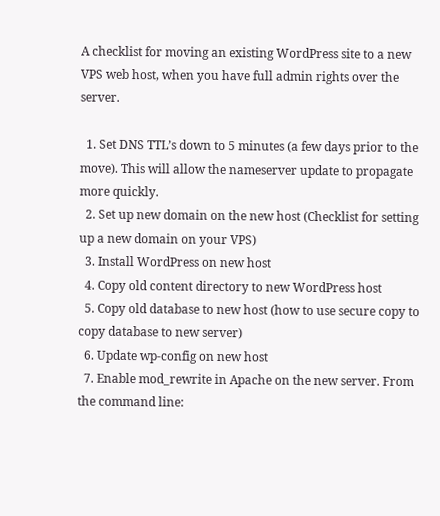A checklist for moving an existing WordPress site to a new VPS web host, when you have full admin rights over the server.

  1. Set DNS TTL’s down to 5 minutes (a few days prior to the move). This will allow the nameserver update to propagate more quickly.
  2. Set up new domain on the new host (Checklist for setting up a new domain on your VPS)
  3. Install WordPress on new host
  4. Copy old content directory to new WordPress host
  5. Copy old database to new host (how to use secure copy to copy database to new server)
  6. Update wp-config on new host
  7. Enable mod_rewrite in Apache on the new server. From the command line: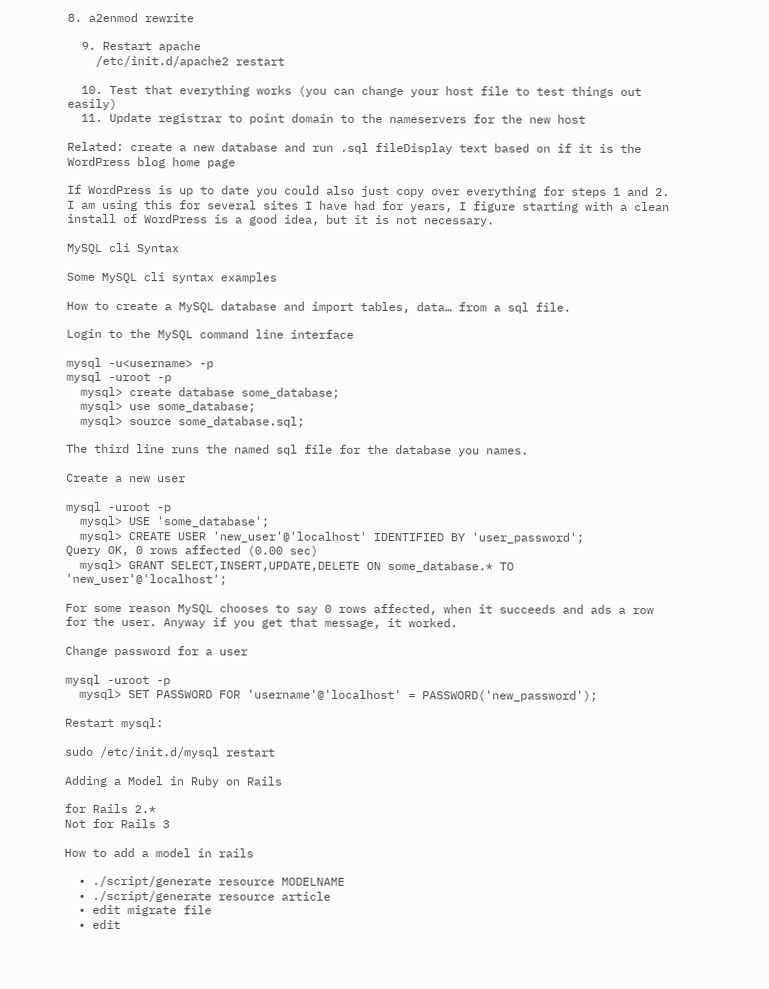8. a2enmod rewrite

  9. Restart apache
    /etc/init.d/apache2 restart

  10. Test that everything works (you can change your host file to test things out easily)
  11. Update registrar to point domain to the nameservers for the new host

Related: create a new database and run .sql fileDisplay text based on if it is the WordPress blog home page

If WordPress is up to date you could also just copy over everything for steps 1 and 2. I am using this for several sites I have had for years, I figure starting with a clean install of WordPress is a good idea, but it is not necessary.

MySQL cli Syntax

Some MySQL cli syntax examples

How to create a MySQL database and import tables, data… from a sql file.

Login to the MySQL command line interface

mysql -u<username> -p
mysql -uroot -p
  mysql> create database some_database;
  mysql> use some_database;
  mysql> source some_database.sql;

The third line runs the named sql file for the database you names.

Create a new user

mysql -uroot -p
  mysql> USE 'some_database';
  mysql> CREATE USER 'new_user'@'localhost' IDENTIFIED BY 'user_password';
Query OK, 0 rows affected (0.00 sec)
  mysql> GRANT SELECT,INSERT,UPDATE,DELETE ON some_database.* TO 'new_user'@'localhost';

For some reason MySQL chooses to say 0 rows affected, when it succeeds and ads a row for the user. Anyway if you get that message, it worked.

Change password for a user

mysql -uroot -p
  mysql> SET PASSWORD FOR 'username'@'localhost' = PASSWORD('new_password');

Restart mysql:

sudo /etc/init.d/mysql restart

Adding a Model in Ruby on Rails

for Rails 2.*
Not for Rails 3

How to add a model in rails

  • ./script/generate resource MODELNAME
  • ./script/generate resource article
  • edit migrate file
  • edit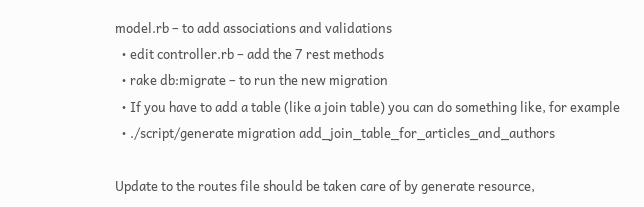model.rb – to add associations and validations
  • edit controller.rb – add the 7 rest methods
  • rake db:migrate – to run the new migration
  • If you have to add a table (like a join table) you can do something like, for example
  • ./script/generate migration add_join_table_for_articles_and_authors

Update to the routes file should be taken care of by generate resource,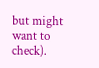but might want to check).